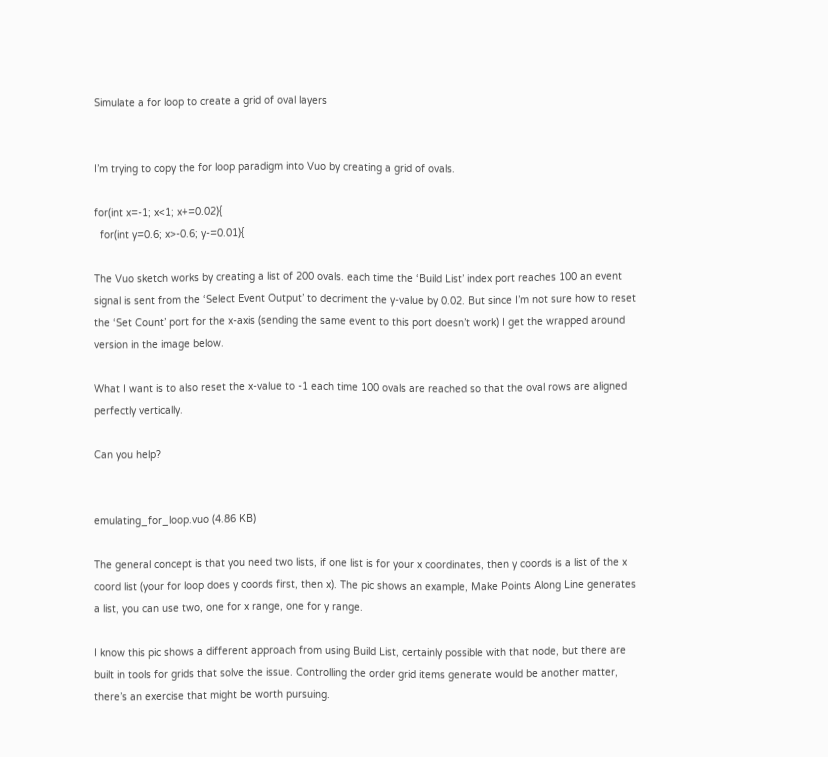Simulate a for loop to create a grid of oval layers


I’m trying to copy the for loop paradigm into Vuo by creating a grid of ovals.

for(int x=-1; x<1; x+=0.02){
  for(int y=0.6; x>-0.6; y-=0.01){

The Vuo sketch works by creating a list of 200 ovals. each time the ‘Build List’ index port reaches 100 an event signal is sent from the ‘Select Event Output’ to decriment the y-value by 0.02. But since I’m not sure how to reset the ‘Set Count’ port for the x-axis (sending the same event to this port doesn’t work) I get the wrapped around version in the image below.

What I want is to also reset the x-value to -1 each time 100 ovals are reached so that the oval rows are aligned perfectly vertically.

Can you help?


emulating_for_loop.vuo (4.86 KB)

The general concept is that you need two lists, if one list is for your x coordinates, then y coords is a list of the x coord list (your for loop does y coords first, then x). The pic shows an example, Make Points Along Line generates a list, you can use two, one for x range, one for y range.

I know this pic shows a different approach from using Build List, certainly possible with that node, but there are built in tools for grids that solve the issue. Controlling the order grid items generate would be another matter, there’s an exercise that might be worth pursuing.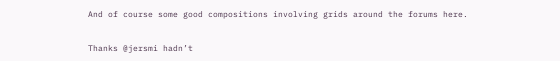And of course some good compositions involving grids around the forums here.


Thanks @jersmi hadn’t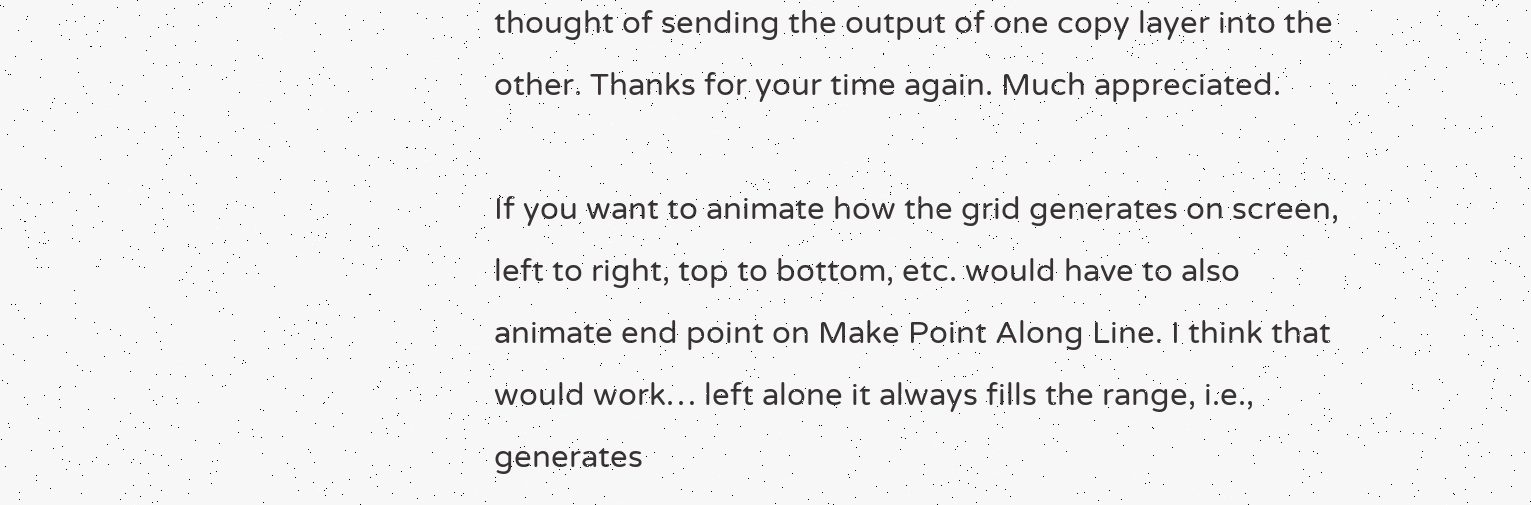thought of sending the output of one copy layer into the other. Thanks for your time again. Much appreciated.

If you want to animate how the grid generates on screen, left to right, top to bottom, etc. would have to also animate end point on Make Point Along Line. I think that would work… left alone it always fills the range, i.e., generates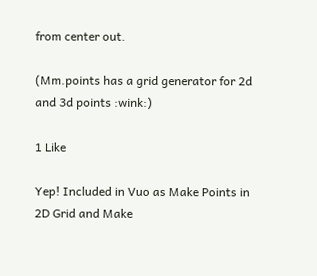from center out.

(Mm.points has a grid generator for 2d and 3d points :wink:)

1 Like

Yep! Included in Vuo as Make Points in 2D Grid and Make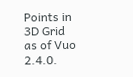Points in 3D Grid as of Vuo 2.4.0.